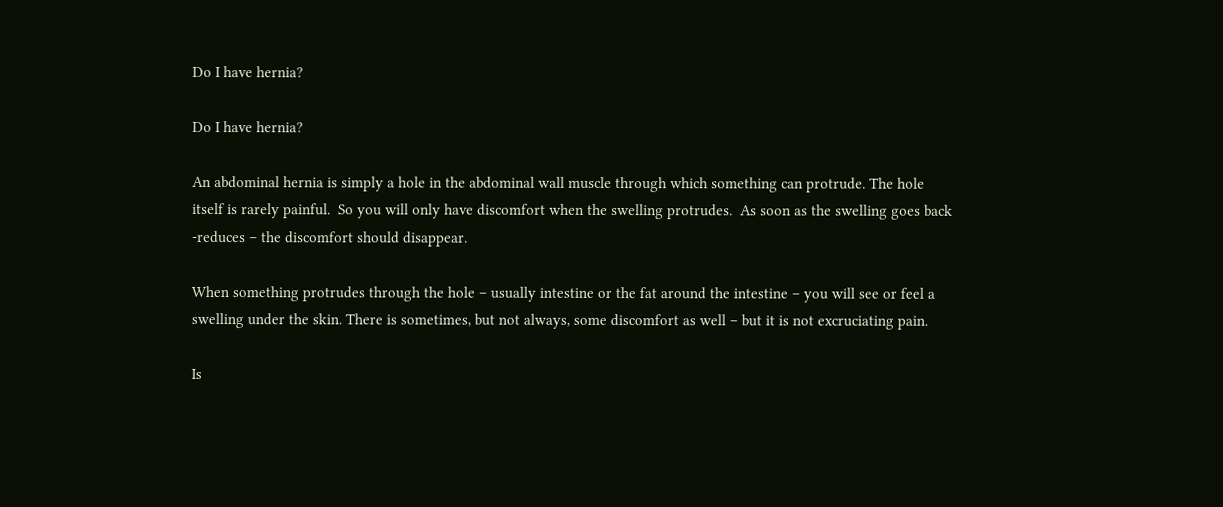Do I have hernia?

Do I have hernia?

An abdominal hernia is simply a hole in the abdominal wall muscle through which something can protrude. The hole itself is rarely painful.  So you will only have discomfort when the swelling protrudes.  As soon as the swelling goes back -reduces – the discomfort should disappear.

When something protrudes through the hole – usually intestine or the fat around the intestine – you will see or feel a swelling under the skin. There is sometimes, but not always, some discomfort as well – but it is not excruciating pain.

Is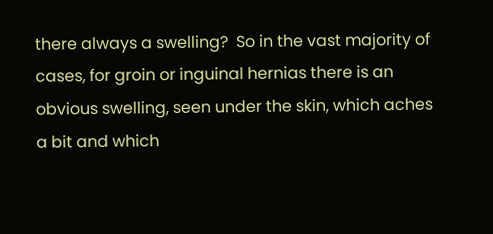there always a swelling?  So in the vast majority of cases, for groin or inguinal hernias there is an obvious swelling, seen under the skin, which aches a bit and which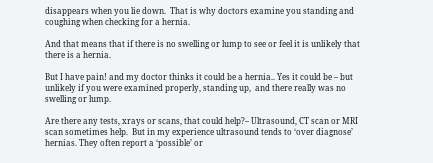disappears when you lie down.  That is why doctors examine you standing and coughing when checking for a hernia.

And that means that if there is no swelling or lump to see or feel it is unlikely that there is a hernia.

But I have pain! and my doctor thinks it could be a hernia.. Yes it could be – but unlikely if you were examined properly, standing up,  and there really was no swelling or lump.

Are there any tests, xrays or scans, that could help?– Ultrasound, CT scan or MRI scan sometimes help.  But in my experience ultrasound tends to ‘over diagnose’ hernias. They often report a ‘possible’ or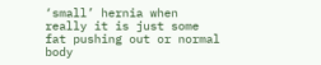‘small’ hernia when really it is just some fat pushing out or normal body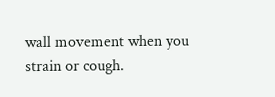wall movement when you strain or cough.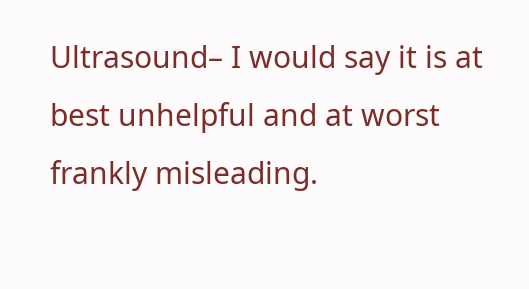Ultrasound– I would say it is at best unhelpful and at worst frankly misleading.